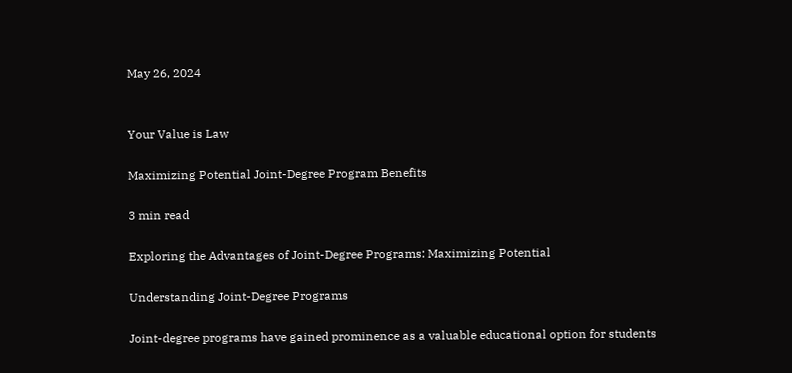May 26, 2024


Your Value is Law

Maximizing Potential Joint-Degree Program Benefits

3 min read

Exploring the Advantages of Joint-Degree Programs: Maximizing Potential

Understanding Joint-Degree Programs

Joint-degree programs have gained prominence as a valuable educational option for students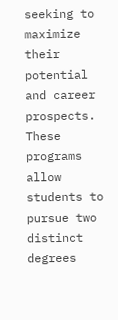seeking to maximize their potential and career prospects. These programs allow students to pursue two distinct degrees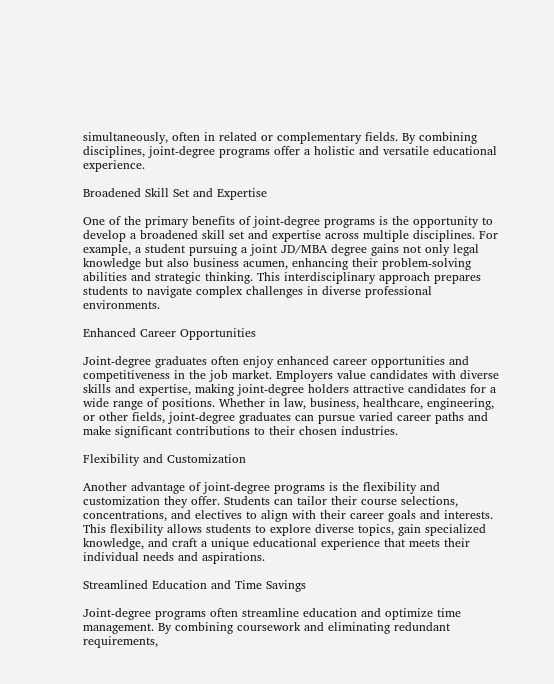simultaneously, often in related or complementary fields. By combining disciplines, joint-degree programs offer a holistic and versatile educational experience.

Broadened Skill Set and Expertise

One of the primary benefits of joint-degree programs is the opportunity to develop a broadened skill set and expertise across multiple disciplines. For example, a student pursuing a joint JD/MBA degree gains not only legal knowledge but also business acumen, enhancing their problem-solving abilities and strategic thinking. This interdisciplinary approach prepares students to navigate complex challenges in diverse professional environments.

Enhanced Career Opportunities

Joint-degree graduates often enjoy enhanced career opportunities and competitiveness in the job market. Employers value candidates with diverse skills and expertise, making joint-degree holders attractive candidates for a wide range of positions. Whether in law, business, healthcare, engineering, or other fields, joint-degree graduates can pursue varied career paths and make significant contributions to their chosen industries.

Flexibility and Customization

Another advantage of joint-degree programs is the flexibility and customization they offer. Students can tailor their course selections, concentrations, and electives to align with their career goals and interests. This flexibility allows students to explore diverse topics, gain specialized knowledge, and craft a unique educational experience that meets their individual needs and aspirations.

Streamlined Education and Time Savings

Joint-degree programs often streamline education and optimize time management. By combining coursework and eliminating redundant requirements,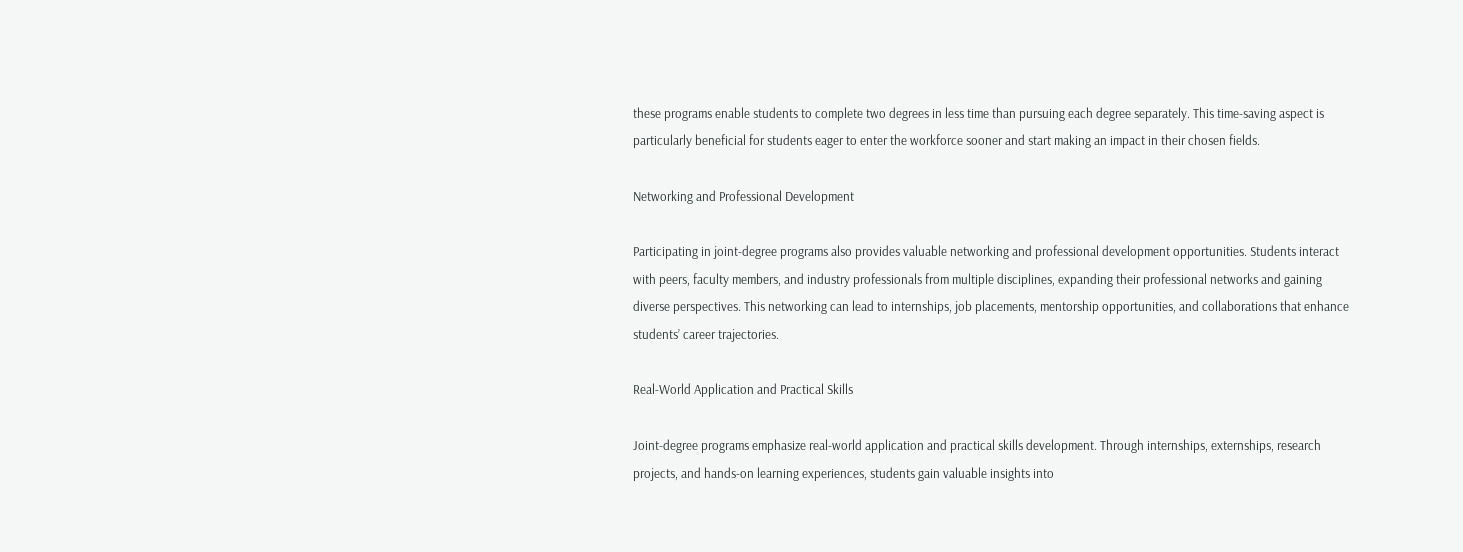these programs enable students to complete two degrees in less time than pursuing each degree separately. This time-saving aspect is particularly beneficial for students eager to enter the workforce sooner and start making an impact in their chosen fields.

Networking and Professional Development

Participating in joint-degree programs also provides valuable networking and professional development opportunities. Students interact with peers, faculty members, and industry professionals from multiple disciplines, expanding their professional networks and gaining diverse perspectives. This networking can lead to internships, job placements, mentorship opportunities, and collaborations that enhance students’ career trajectories.

Real-World Application and Practical Skills

Joint-degree programs emphasize real-world application and practical skills development. Through internships, externships, research projects, and hands-on learning experiences, students gain valuable insights into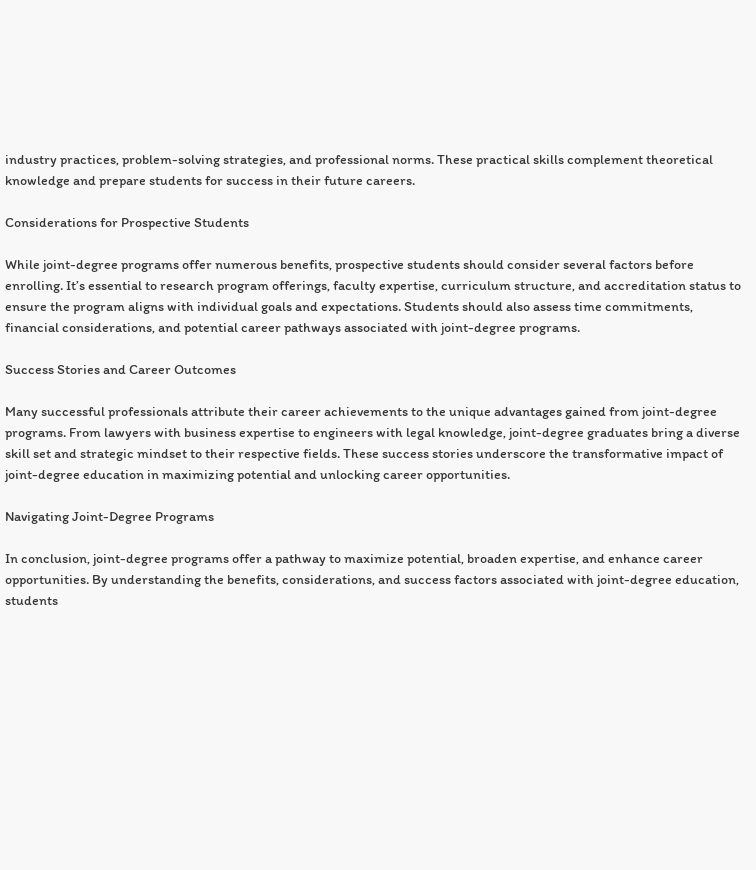industry practices, problem-solving strategies, and professional norms. These practical skills complement theoretical knowledge and prepare students for success in their future careers.

Considerations for Prospective Students

While joint-degree programs offer numerous benefits, prospective students should consider several factors before enrolling. It’s essential to research program offerings, faculty expertise, curriculum structure, and accreditation status to ensure the program aligns with individual goals and expectations. Students should also assess time commitments, financial considerations, and potential career pathways associated with joint-degree programs.

Success Stories and Career Outcomes

Many successful professionals attribute their career achievements to the unique advantages gained from joint-degree programs. From lawyers with business expertise to engineers with legal knowledge, joint-degree graduates bring a diverse skill set and strategic mindset to their respective fields. These success stories underscore the transformative impact of joint-degree education in maximizing potential and unlocking career opportunities.

Navigating Joint-Degree Programs

In conclusion, joint-degree programs offer a pathway to maximize potential, broaden expertise, and enhance career opportunities. By understanding the benefits, considerations, and success factors associated with joint-degree education, students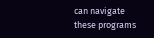can navigate these programs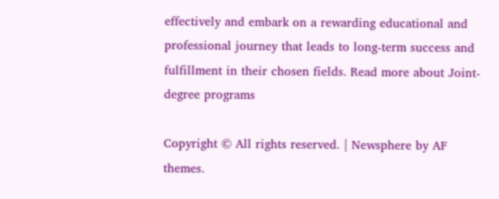effectively and embark on a rewarding educational and professional journey that leads to long-term success and fulfillment in their chosen fields. Read more about Joint-degree programs

Copyright © All rights reserved. | Newsphere by AF themes.